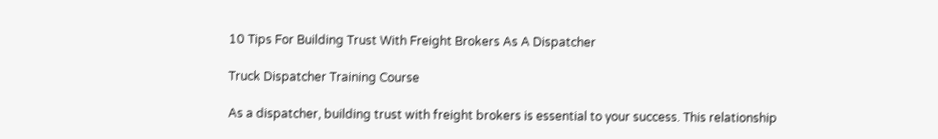10 Tips For Building Trust With Freight Brokers As A Dispatcher

Truck Dispatcher Training Course

As a dispatcher, building trust with freight brokers is essential to your success. This relationship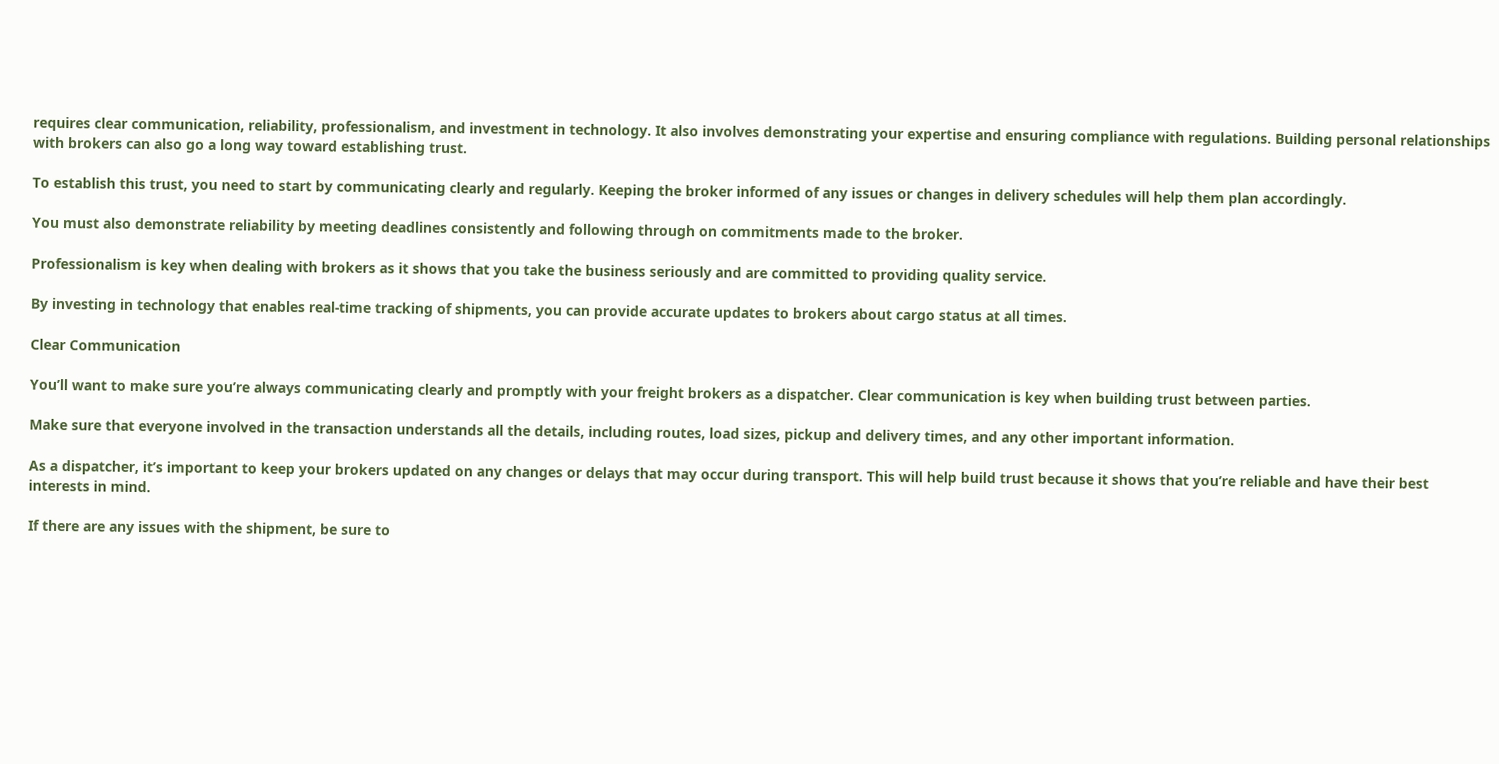requires clear communication, reliability, professionalism, and investment in technology. It also involves demonstrating your expertise and ensuring compliance with regulations. Building personal relationships with brokers can also go a long way toward establishing trust.

To establish this trust, you need to start by communicating clearly and regularly. Keeping the broker informed of any issues or changes in delivery schedules will help them plan accordingly.

You must also demonstrate reliability by meeting deadlines consistently and following through on commitments made to the broker.

Professionalism is key when dealing with brokers as it shows that you take the business seriously and are committed to providing quality service.

By investing in technology that enables real-time tracking of shipments, you can provide accurate updates to brokers about cargo status at all times.

Clear Communication

You’ll want to make sure you’re always communicating clearly and promptly with your freight brokers as a dispatcher. Clear communication is key when building trust between parties.

Make sure that everyone involved in the transaction understands all the details, including routes, load sizes, pickup and delivery times, and any other important information.

As a dispatcher, it’s important to keep your brokers updated on any changes or delays that may occur during transport. This will help build trust because it shows that you’re reliable and have their best interests in mind.

If there are any issues with the shipment, be sure to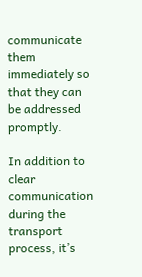communicate them immediately so that they can be addressed promptly.

In addition to clear communication during the transport process, it’s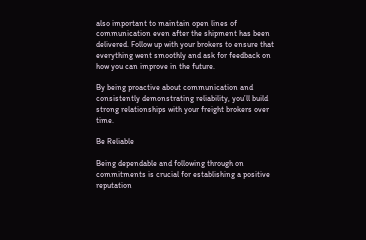also important to maintain open lines of communication even after the shipment has been delivered. Follow up with your brokers to ensure that everything went smoothly and ask for feedback on how you can improve in the future.

By being proactive about communication and consistently demonstrating reliability, you’ll build strong relationships with your freight brokers over time.

Be Reliable

Being dependable and following through on commitments is crucial for establishing a positive reputation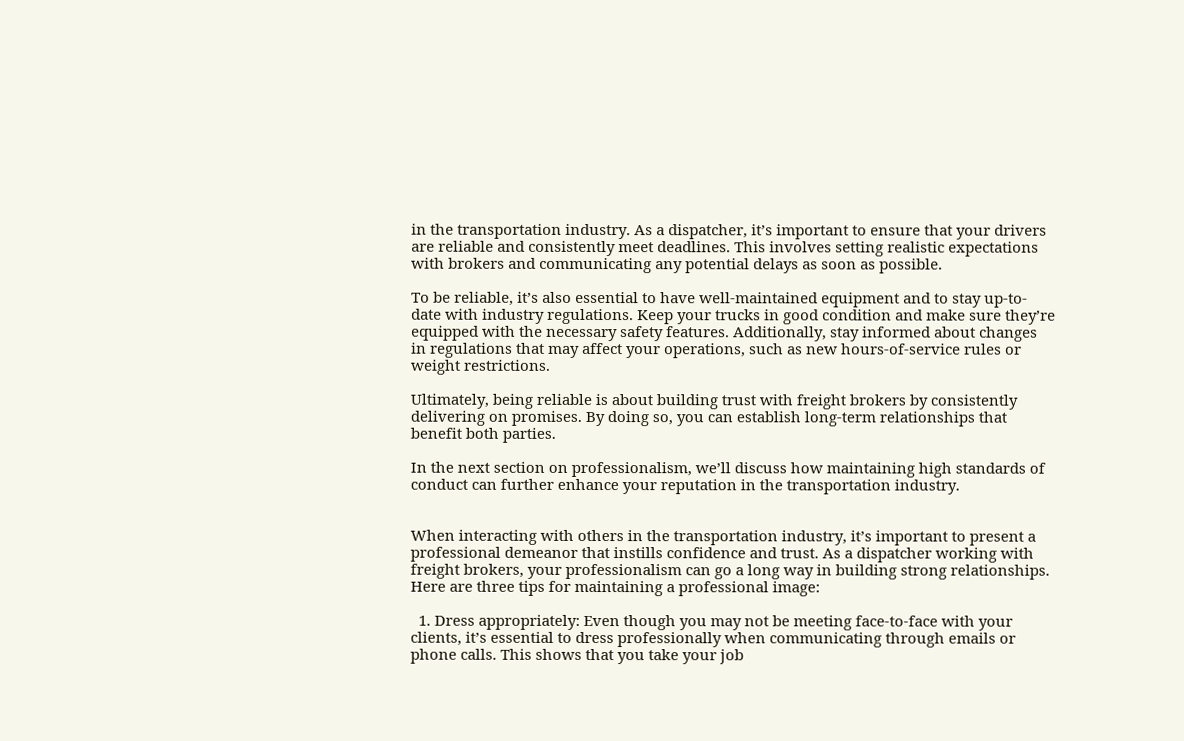in the transportation industry. As a dispatcher, it’s important to ensure that your drivers are reliable and consistently meet deadlines. This involves setting realistic expectations with brokers and communicating any potential delays as soon as possible.

To be reliable, it’s also essential to have well-maintained equipment and to stay up-to-date with industry regulations. Keep your trucks in good condition and make sure they’re equipped with the necessary safety features. Additionally, stay informed about changes in regulations that may affect your operations, such as new hours-of-service rules or weight restrictions.

Ultimately, being reliable is about building trust with freight brokers by consistently delivering on promises. By doing so, you can establish long-term relationships that benefit both parties.

In the next section on professionalism, we’ll discuss how maintaining high standards of conduct can further enhance your reputation in the transportation industry.


When interacting with others in the transportation industry, it’s important to present a professional demeanor that instills confidence and trust. As a dispatcher working with freight brokers, your professionalism can go a long way in building strong relationships. Here are three tips for maintaining a professional image:

  1. Dress appropriately: Even though you may not be meeting face-to-face with your clients, it’s essential to dress professionally when communicating through emails or phone calls. This shows that you take your job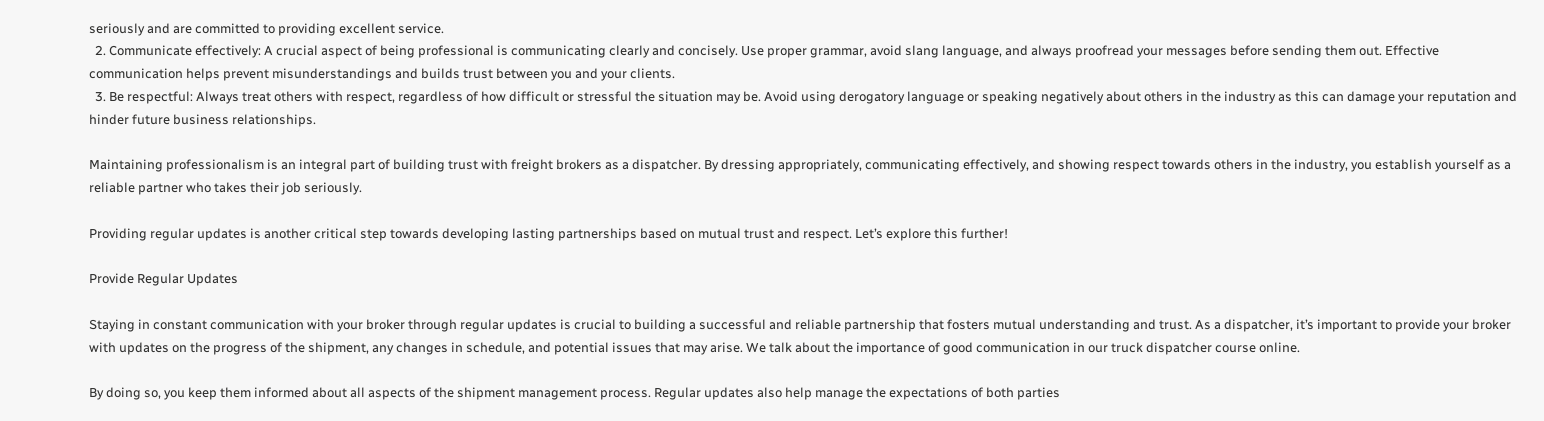seriously and are committed to providing excellent service.
  2. Communicate effectively: A crucial aspect of being professional is communicating clearly and concisely. Use proper grammar, avoid slang language, and always proofread your messages before sending them out. Effective communication helps prevent misunderstandings and builds trust between you and your clients.
  3. Be respectful: Always treat others with respect, regardless of how difficult or stressful the situation may be. Avoid using derogatory language or speaking negatively about others in the industry as this can damage your reputation and hinder future business relationships.

Maintaining professionalism is an integral part of building trust with freight brokers as a dispatcher. By dressing appropriately, communicating effectively, and showing respect towards others in the industry, you establish yourself as a reliable partner who takes their job seriously.

Providing regular updates is another critical step towards developing lasting partnerships based on mutual trust and respect. Let’s explore this further!

Provide Regular Updates

Staying in constant communication with your broker through regular updates is crucial to building a successful and reliable partnership that fosters mutual understanding and trust. As a dispatcher, it’s important to provide your broker with updates on the progress of the shipment, any changes in schedule, and potential issues that may arise. We talk about the importance of good communication in our truck dispatcher course online.

By doing so, you keep them informed about all aspects of the shipment management process. Regular updates also help manage the expectations of both parties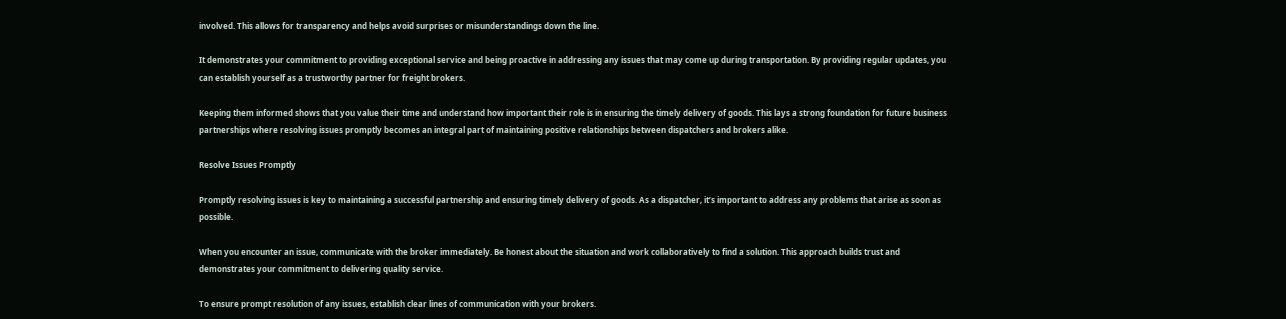involved. This allows for transparency and helps avoid surprises or misunderstandings down the line.

It demonstrates your commitment to providing exceptional service and being proactive in addressing any issues that may come up during transportation. By providing regular updates, you can establish yourself as a trustworthy partner for freight brokers.

Keeping them informed shows that you value their time and understand how important their role is in ensuring the timely delivery of goods. This lays a strong foundation for future business partnerships where resolving issues promptly becomes an integral part of maintaining positive relationships between dispatchers and brokers alike.

Resolve Issues Promptly

Promptly resolving issues is key to maintaining a successful partnership and ensuring timely delivery of goods. As a dispatcher, it’s important to address any problems that arise as soon as possible.

When you encounter an issue, communicate with the broker immediately. Be honest about the situation and work collaboratively to find a solution. This approach builds trust and demonstrates your commitment to delivering quality service.

To ensure prompt resolution of any issues, establish clear lines of communication with your brokers.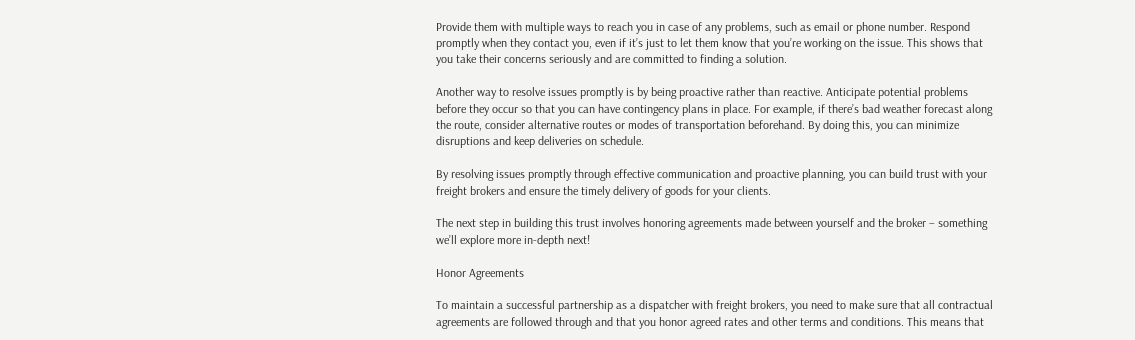Provide them with multiple ways to reach you in case of any problems, such as email or phone number. Respond promptly when they contact you, even if it’s just to let them know that you’re working on the issue. This shows that you take their concerns seriously and are committed to finding a solution.

Another way to resolve issues promptly is by being proactive rather than reactive. Anticipate potential problems before they occur so that you can have contingency plans in place. For example, if there’s bad weather forecast along the route, consider alternative routes or modes of transportation beforehand. By doing this, you can minimize disruptions and keep deliveries on schedule.

By resolving issues promptly through effective communication and proactive planning, you can build trust with your freight brokers and ensure the timely delivery of goods for your clients.

The next step in building this trust involves honoring agreements made between yourself and the broker – something we’ll explore more in-depth next!

Honor Agreements

To maintain a successful partnership as a dispatcher with freight brokers, you need to make sure that all contractual agreements are followed through and that you honor agreed rates and other terms and conditions. This means that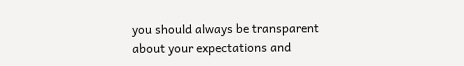you should always be transparent about your expectations and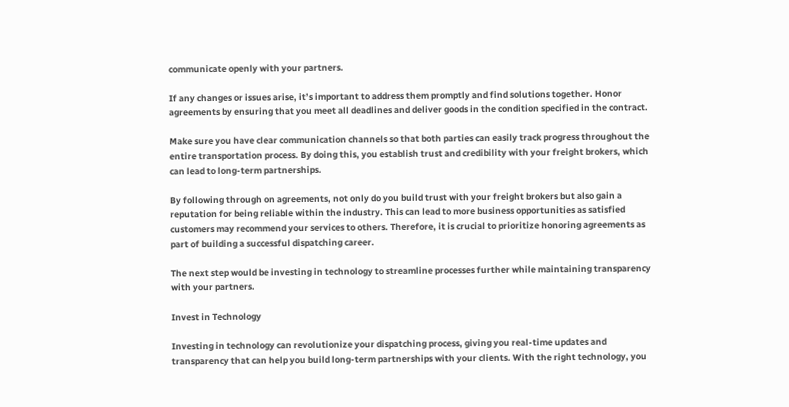communicate openly with your partners.

If any changes or issues arise, it’s important to address them promptly and find solutions together. Honor agreements by ensuring that you meet all deadlines and deliver goods in the condition specified in the contract.

Make sure you have clear communication channels so that both parties can easily track progress throughout the entire transportation process. By doing this, you establish trust and credibility with your freight brokers, which can lead to long-term partnerships.

By following through on agreements, not only do you build trust with your freight brokers but also gain a reputation for being reliable within the industry. This can lead to more business opportunities as satisfied customers may recommend your services to others. Therefore, it is crucial to prioritize honoring agreements as part of building a successful dispatching career.

The next step would be investing in technology to streamline processes further while maintaining transparency with your partners.

Invest in Technology

Investing in technology can revolutionize your dispatching process, giving you real-time updates and transparency that can help you build long-term partnerships with your clients. With the right technology, you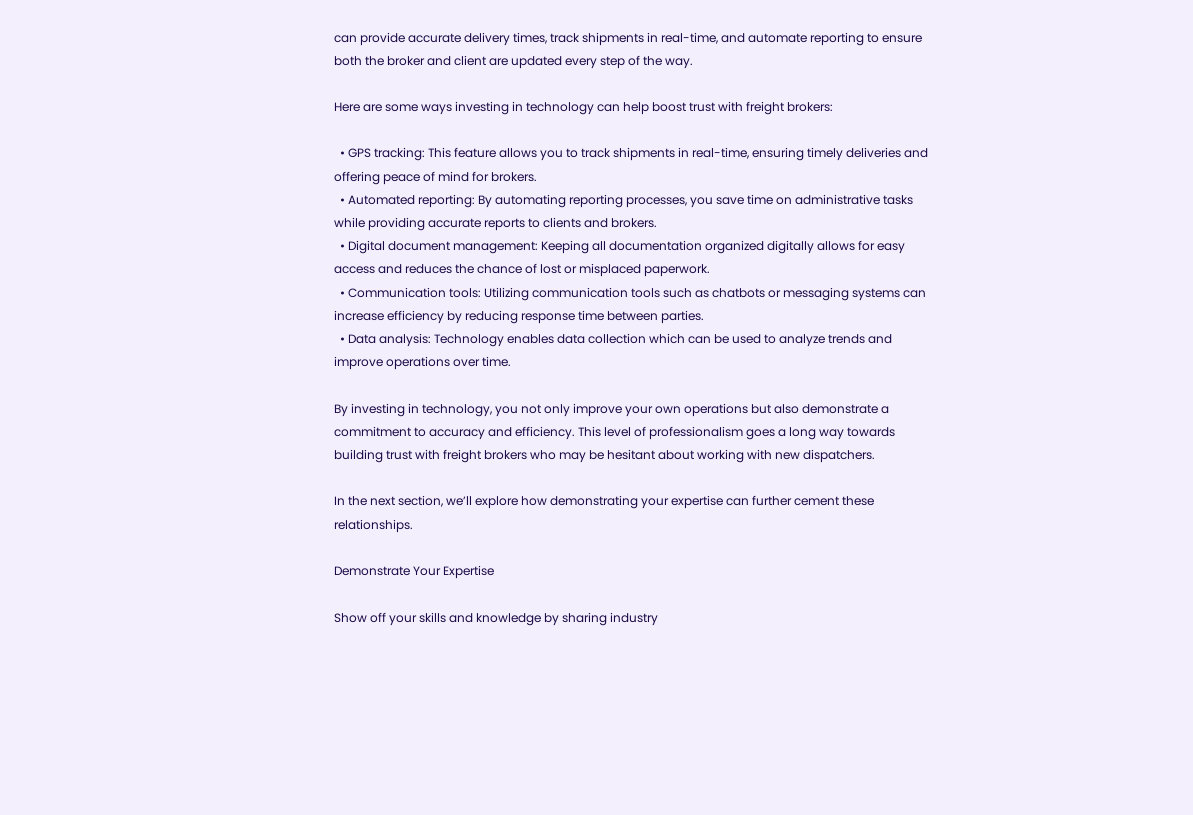can provide accurate delivery times, track shipments in real-time, and automate reporting to ensure both the broker and client are updated every step of the way.

Here are some ways investing in technology can help boost trust with freight brokers:

  • GPS tracking: This feature allows you to track shipments in real-time, ensuring timely deliveries and offering peace of mind for brokers.
  • Automated reporting: By automating reporting processes, you save time on administrative tasks while providing accurate reports to clients and brokers.
  • Digital document management: Keeping all documentation organized digitally allows for easy access and reduces the chance of lost or misplaced paperwork.
  • Communication tools: Utilizing communication tools such as chatbots or messaging systems can increase efficiency by reducing response time between parties.
  • Data analysis: Technology enables data collection which can be used to analyze trends and improve operations over time.

By investing in technology, you not only improve your own operations but also demonstrate a commitment to accuracy and efficiency. This level of professionalism goes a long way towards building trust with freight brokers who may be hesitant about working with new dispatchers.

In the next section, we’ll explore how demonstrating your expertise can further cement these relationships.

Demonstrate Your Expertise

Show off your skills and knowledge by sharing industry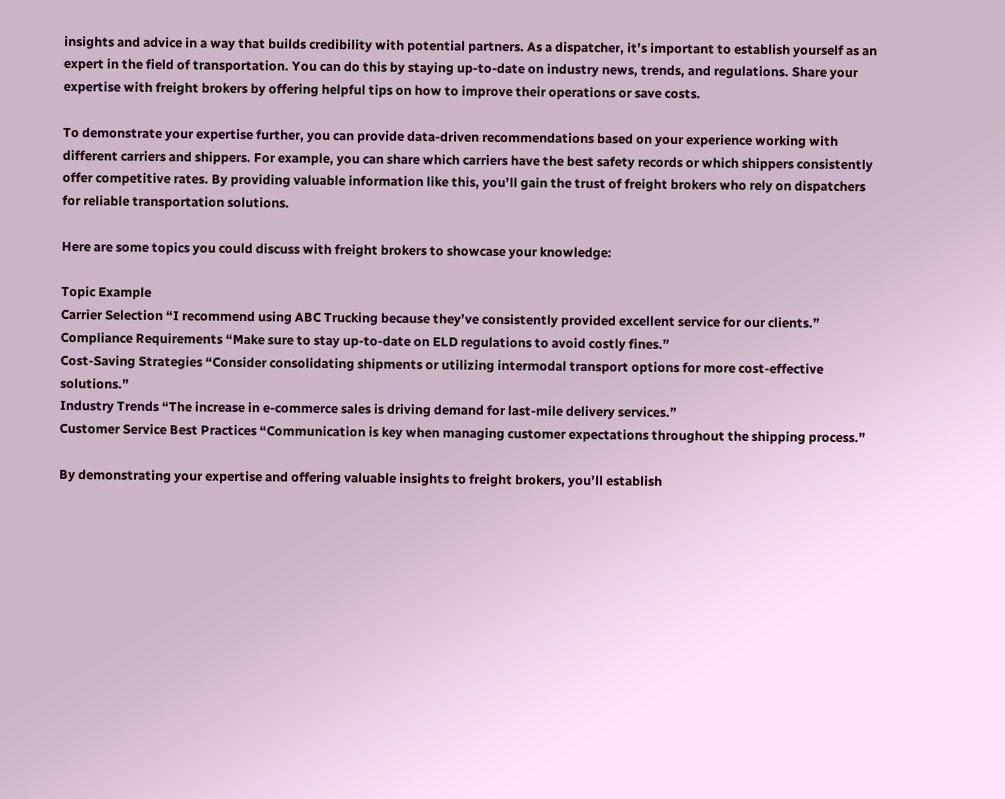insights and advice in a way that builds credibility with potential partners. As a dispatcher, it’s important to establish yourself as an expert in the field of transportation. You can do this by staying up-to-date on industry news, trends, and regulations. Share your expertise with freight brokers by offering helpful tips on how to improve their operations or save costs.

To demonstrate your expertise further, you can provide data-driven recommendations based on your experience working with different carriers and shippers. For example, you can share which carriers have the best safety records or which shippers consistently offer competitive rates. By providing valuable information like this, you’ll gain the trust of freight brokers who rely on dispatchers for reliable transportation solutions.

Here are some topics you could discuss with freight brokers to showcase your knowledge:

Topic Example
Carrier Selection “I recommend using ABC Trucking because they’ve consistently provided excellent service for our clients.”
Compliance Requirements “Make sure to stay up-to-date on ELD regulations to avoid costly fines.”
Cost-Saving Strategies “Consider consolidating shipments or utilizing intermodal transport options for more cost-effective solutions.”
Industry Trends “The increase in e-commerce sales is driving demand for last-mile delivery services.”
Customer Service Best Practices “Communication is key when managing customer expectations throughout the shipping process.”

By demonstrating your expertise and offering valuable insights to freight brokers, you’ll establish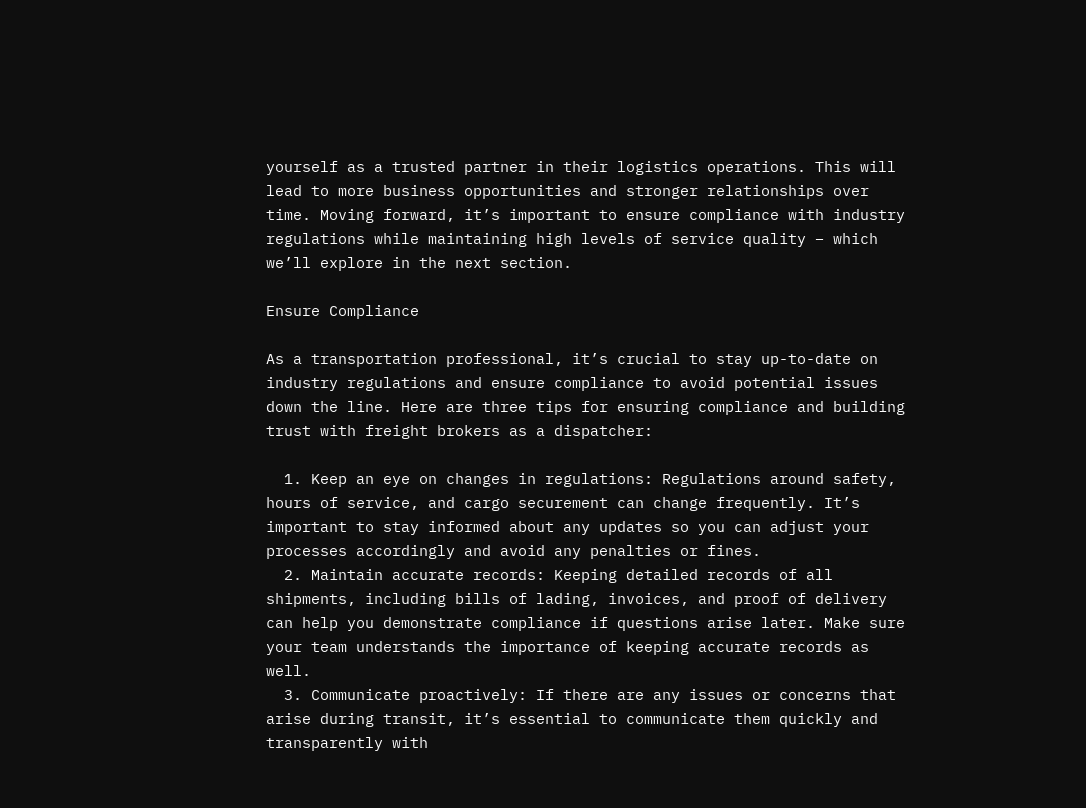yourself as a trusted partner in their logistics operations. This will lead to more business opportunities and stronger relationships over time. Moving forward, it’s important to ensure compliance with industry regulations while maintaining high levels of service quality – which we’ll explore in the next section.

Ensure Compliance

As a transportation professional, it’s crucial to stay up-to-date on industry regulations and ensure compliance to avoid potential issues down the line. Here are three tips for ensuring compliance and building trust with freight brokers as a dispatcher:

  1. Keep an eye on changes in regulations: Regulations around safety, hours of service, and cargo securement can change frequently. It’s important to stay informed about any updates so you can adjust your processes accordingly and avoid any penalties or fines.
  2. Maintain accurate records: Keeping detailed records of all shipments, including bills of lading, invoices, and proof of delivery can help you demonstrate compliance if questions arise later. Make sure your team understands the importance of keeping accurate records as well.
  3. Communicate proactively: If there are any issues or concerns that arise during transit, it’s essential to communicate them quickly and transparently with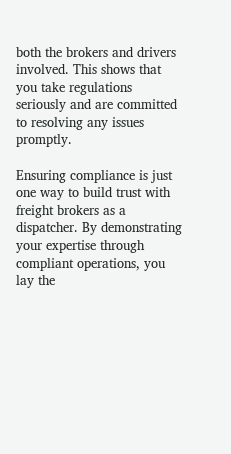both the brokers and drivers involved. This shows that you take regulations seriously and are committed to resolving any issues promptly.

Ensuring compliance is just one way to build trust with freight brokers as a dispatcher. By demonstrating your expertise through compliant operations, you lay the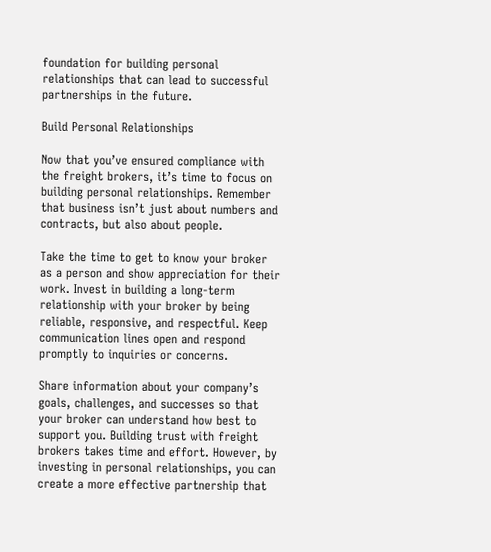foundation for building personal relationships that can lead to successful partnerships in the future.

Build Personal Relationships

Now that you’ve ensured compliance with the freight brokers, it’s time to focus on building personal relationships. Remember that business isn’t just about numbers and contracts, but also about people.

Take the time to get to know your broker as a person and show appreciation for their work. Invest in building a long-term relationship with your broker by being reliable, responsive, and respectful. Keep communication lines open and respond promptly to inquiries or concerns.

Share information about your company’s goals, challenges, and successes so that your broker can understand how best to support you. Building trust with freight brokers takes time and effort. However, by investing in personal relationships, you can create a more effective partnership that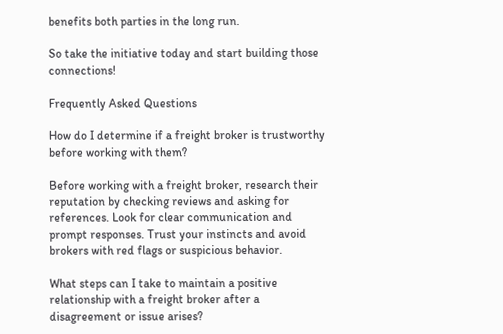benefits both parties in the long run.

So take the initiative today and start building those connections!

Frequently Asked Questions

How do I determine if a freight broker is trustworthy before working with them?

Before working with a freight broker, research their reputation by checking reviews and asking for references. Look for clear communication and prompt responses. Trust your instincts and avoid brokers with red flags or suspicious behavior.

What steps can I take to maintain a positive relationship with a freight broker after a disagreement or issue arises?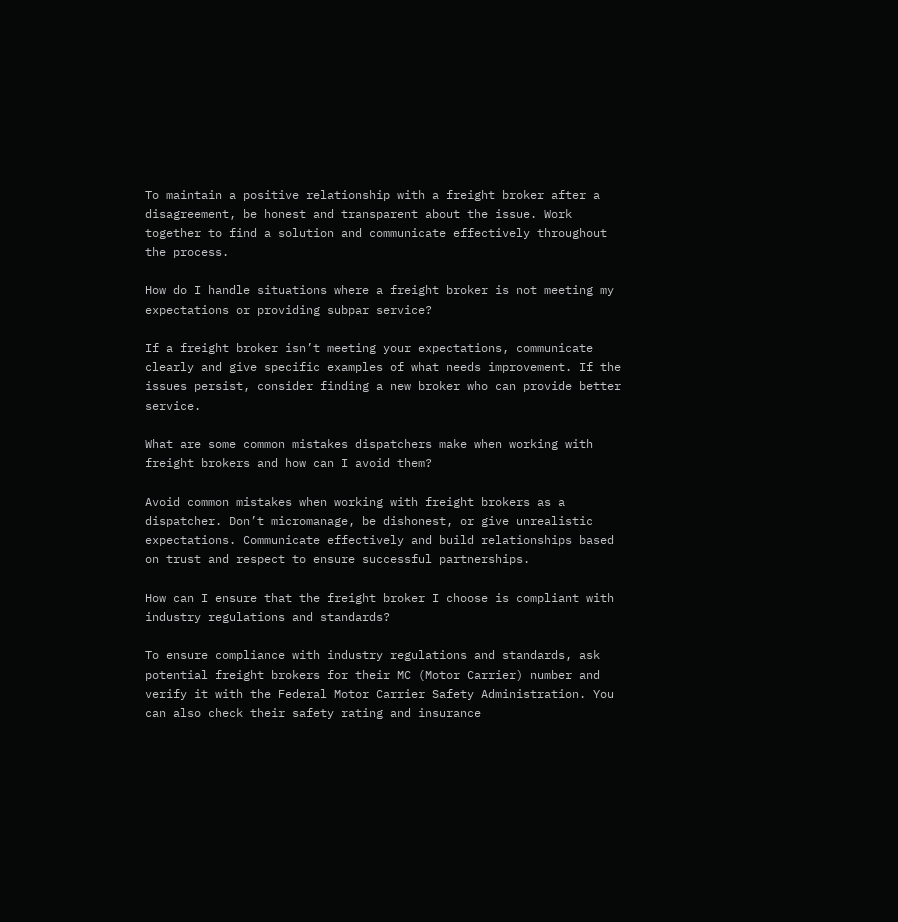To maintain a positive relationship with a freight broker after a disagreement, be honest and transparent about the issue. Work together to find a solution and communicate effectively throughout the process.

How do I handle situations where a freight broker is not meeting my expectations or providing subpar service?

If a freight broker isn’t meeting your expectations, communicate clearly and give specific examples of what needs improvement. If the issues persist, consider finding a new broker who can provide better service.

What are some common mistakes dispatchers make when working with freight brokers and how can I avoid them?

Avoid common mistakes when working with freight brokers as a dispatcher. Don’t micromanage, be dishonest, or give unrealistic expectations. Communicate effectively and build relationships based on trust and respect to ensure successful partnerships.

How can I ensure that the freight broker I choose is compliant with industry regulations and standards?

To ensure compliance with industry regulations and standards, ask potential freight brokers for their MC (Motor Carrier) number and verify it with the Federal Motor Carrier Safety Administration. You can also check their safety rating and insurance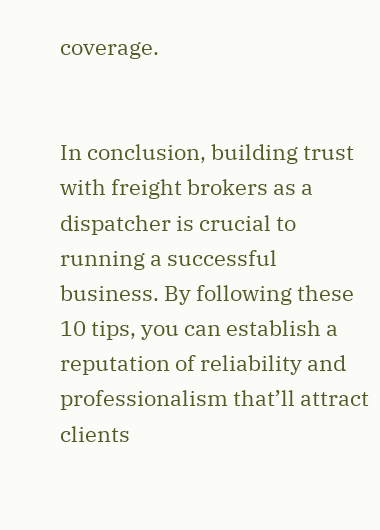coverage.


In conclusion, building trust with freight brokers as a dispatcher is crucial to running a successful business. By following these 10 tips, you can establish a reputation of reliability and professionalism that’ll attract clients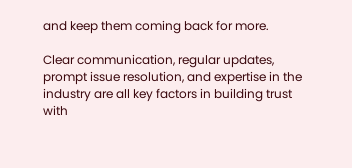and keep them coming back for more.

Clear communication, regular updates, prompt issue resolution, and expertise in the industry are all key factors in building trust with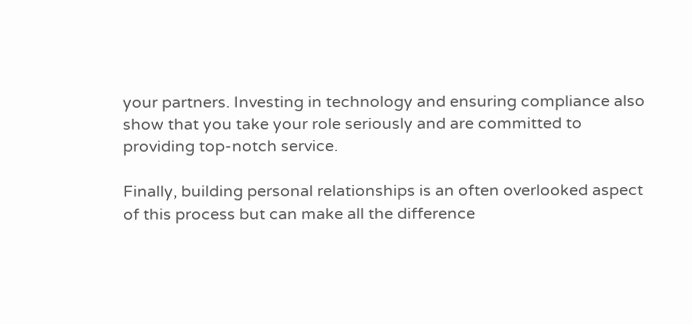your partners. Investing in technology and ensuring compliance also show that you take your role seriously and are committed to providing top-notch service.

Finally, building personal relationships is an often overlooked aspect of this process but can make all the difference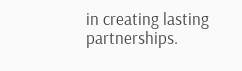in creating lasting partnerships.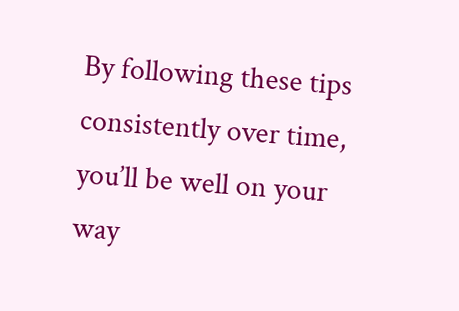By following these tips consistently over time, you’ll be well on your way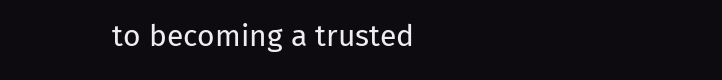to becoming a trusted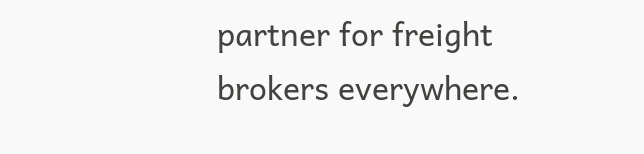partner for freight brokers everywhere.